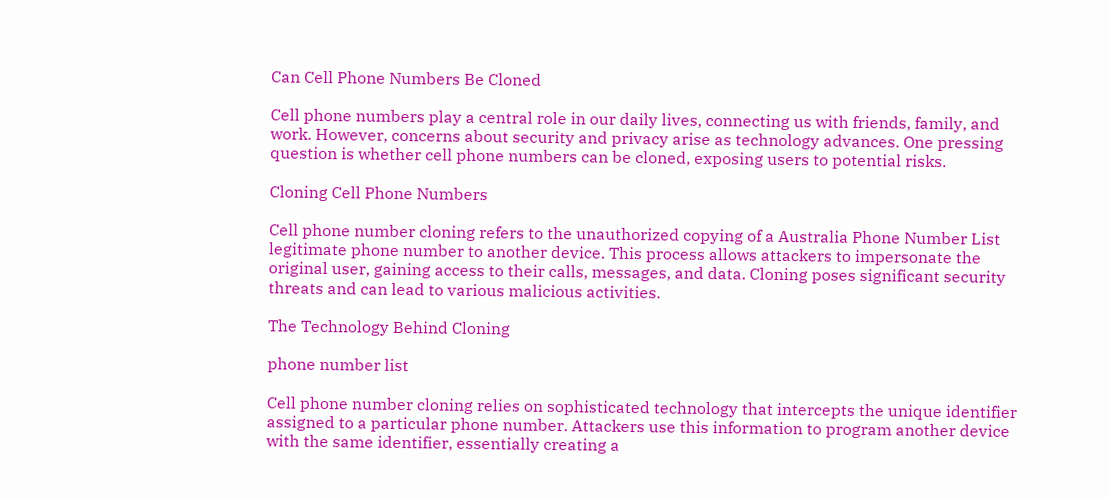Can Cell Phone Numbers Be Cloned

Cell phone numbers play a central role in our daily lives, connecting us with friends, family, and work. However, concerns about security and privacy arise as technology advances. One pressing question is whether cell phone numbers can be cloned, exposing users to potential risks.

Cloning Cell Phone Numbers

Cell phone number cloning refers to the unauthorized copying of a Australia Phone Number List legitimate phone number to another device. This process allows attackers to impersonate the original user, gaining access to their calls, messages, and data. Cloning poses significant security threats and can lead to various malicious activities.

The Technology Behind Cloning

phone number list

Cell phone number cloning relies on sophisticated technology that intercepts the unique identifier assigned to a particular phone number. Attackers use this information to program another device with the same identifier, essentially creating a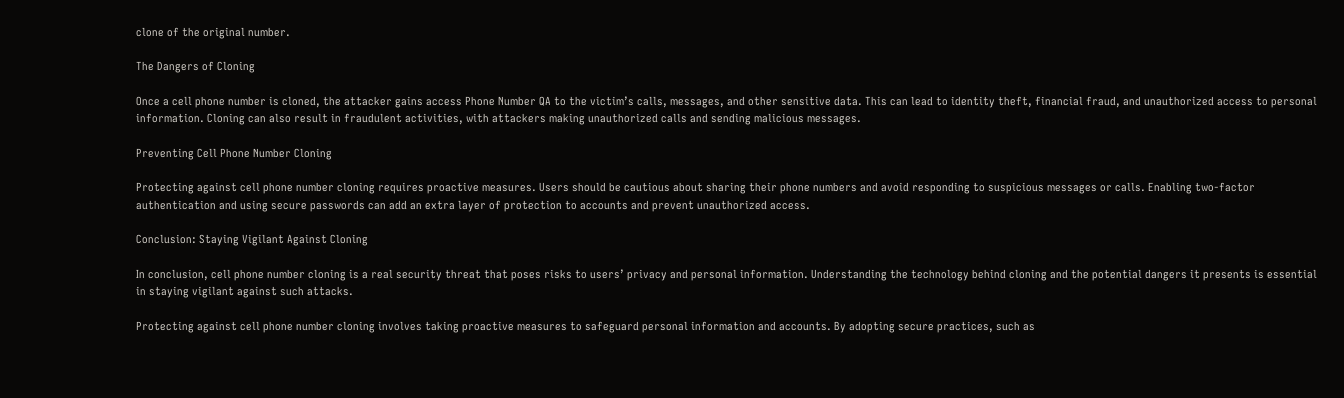clone of the original number.

The Dangers of Cloning

Once a cell phone number is cloned, the attacker gains access Phone Number QA to the victim’s calls, messages, and other sensitive data. This can lead to identity theft, financial fraud, and unauthorized access to personal information. Cloning can also result in fraudulent activities, with attackers making unauthorized calls and sending malicious messages.

Preventing Cell Phone Number Cloning

Protecting against cell phone number cloning requires proactive measures. Users should be cautious about sharing their phone numbers and avoid responding to suspicious messages or calls. Enabling two-factor authentication and using secure passwords can add an extra layer of protection to accounts and prevent unauthorized access.

Conclusion: Staying Vigilant Against Cloning

In conclusion, cell phone number cloning is a real security threat that poses risks to users’ privacy and personal information. Understanding the technology behind cloning and the potential dangers it presents is essential in staying vigilant against such attacks.

Protecting against cell phone number cloning involves taking proactive measures to safeguard personal information and accounts. By adopting secure practices, such as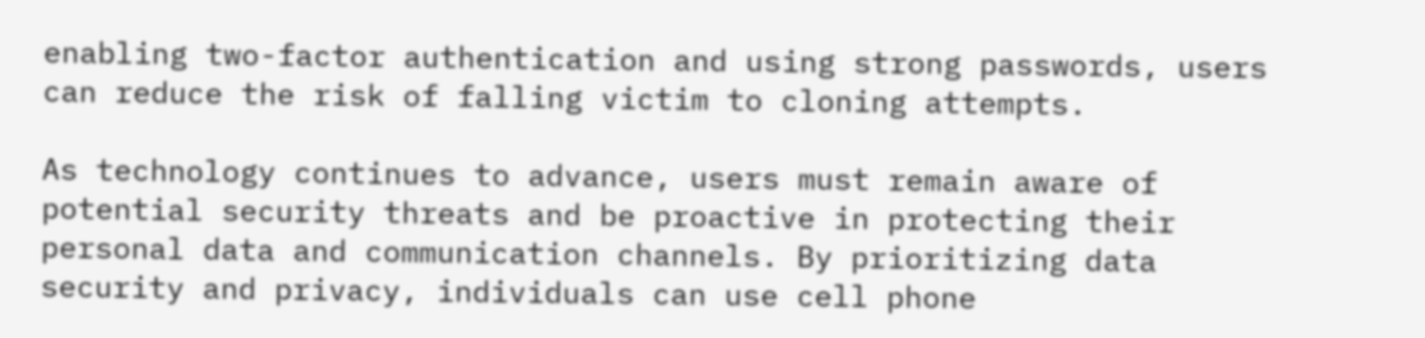enabling two-factor authentication and using strong passwords, users can reduce the risk of falling victim to cloning attempts.

As technology continues to advance, users must remain aware of potential security threats and be proactive in protecting their personal data and communication channels. By prioritizing data security and privacy, individuals can use cell phone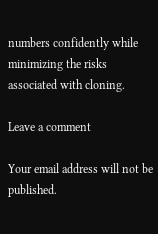numbers confidently while minimizing the risks associated with cloning.

Leave a comment

Your email address will not be published.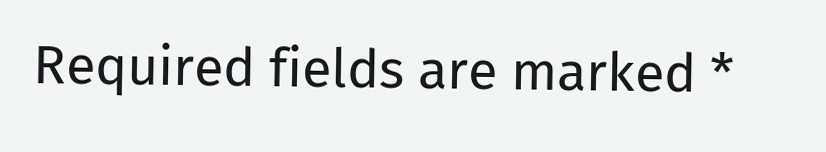Required fields are marked *